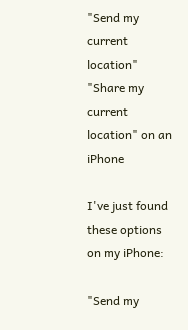"Send my current location" "Share my current location" on an iPhone

I've just found these options on my iPhone:

"Send my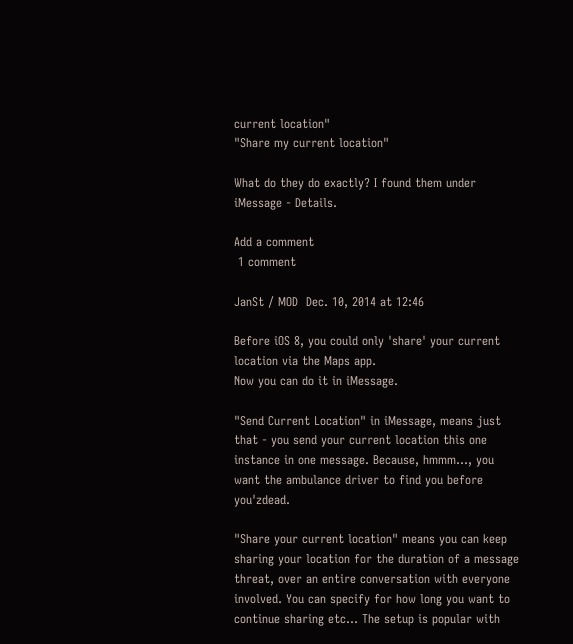current location"
"Share my current location"

What do they do exactly? I found them under iMessage - Details.

Add a comment
 1 comment

JanSt / MOD  Dec. 10, 2014 at 12:46

Before iOS 8, you could only 'share' your current location via the Maps app.
Now you can do it in iMessage.

"Send Current Location" in iMessage, means just that - you send your current location this one instance in one message. Because, hmmm..., you want the ambulance driver to find you before you'zdead.

"Share your current location" means you can keep sharing your location for the duration of a message threat, over an entire conversation with everyone involved. You can specify for how long you want to continue sharing etc... The setup is popular with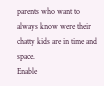parents who want to always know were their chatty kids are in time and space.
Enable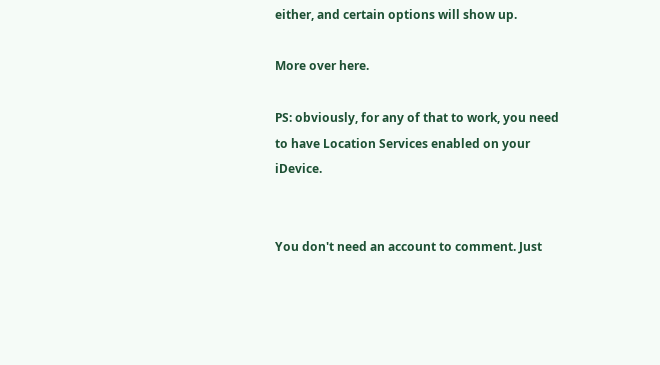either, and certain options will show up.

More over here.

PS: obviously, for any of that to work, you need to have Location Services enabled on your iDevice.


You don't need an account to comment. Just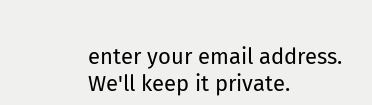enter your email address. We'll keep it private.